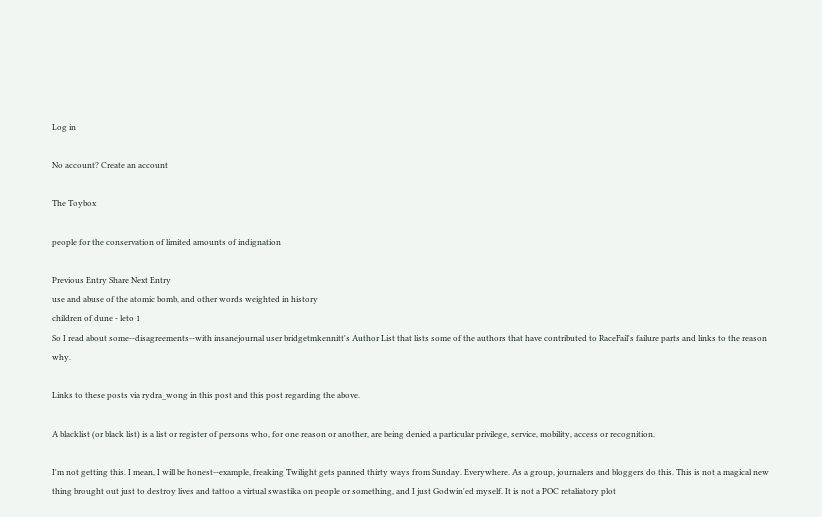Log in

No account? Create an account

The Toybox

people for the conservation of limited amounts of indignation

Previous Entry Share Next Entry
use and abuse of the atomic bomb, and other words weighted in history
children of dune - leto 1
So I read about some--disagreements--with insanejournal user bridgetmkennitt's Author List that lists some of the authors that have contributed to RaceFail's failure parts and links to the reason why.

Links to these posts via rydra_wong in this post and this post regarding the above.

A blacklist (or black list) is a list or register of persons who, for one reason or another, are being denied a particular privilege, service, mobility, access or recognition.

I'm not getting this. I mean, I will be honest--example, freaking Twilight gets panned thirty ways from Sunday. Everywhere. As a group, journalers and bloggers do this. This is not a magical new thing brought out just to destroy lives and tattoo a virtual swastika on people or something, and I just Godwin'ed myself. It is not a POC retaliatory plot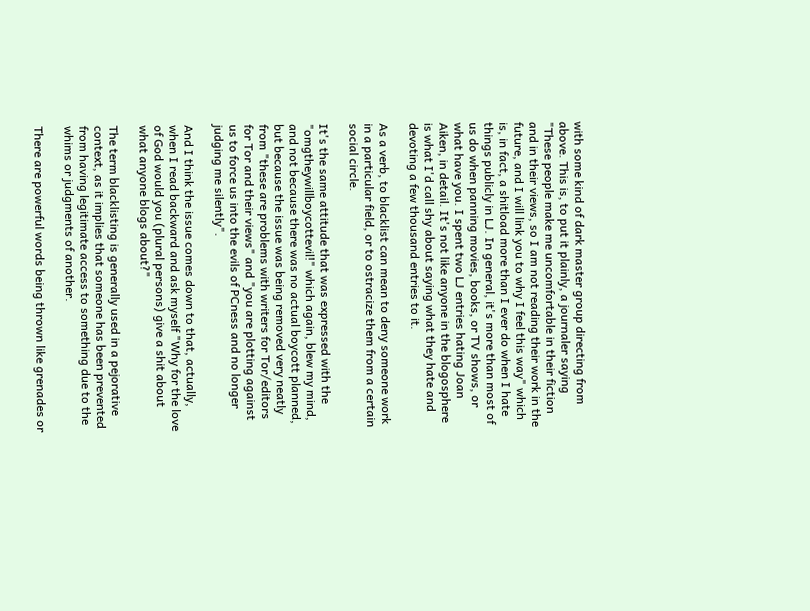with some kind of dark master group directing from above. This is, to put it plainly, a journaler saying "These people make me uncomfortable in their fiction and in their views, so I am not reading their work in the future, and I will link you to why I feel this way" which is, in fact, a shitload more than I ever do when I hate things publicly in LJ. In general, it's more than most of us do when panning movies, books, or TV shows, or what have you. I spent two LJ entries hating Joan Aiken, in detail. It's not like anyone in the blogosphere is what I'd call shy about saying what they hate and devoting a few thousand entries to it.

As a verb, to blacklist can mean to deny someone work in a particular field, or to ostracize them from a certain social circle.

It's the same attitude that was expressed with the "omgtheywillboycottevil!" which again, blew my mind, and not because there was no actual boycott planned, but because the issue was being removed very neatly from "these are problems with writers for Tor/editors for Tor and their views" and "you are plotting against us to force us into the evils of PCness and no longer judging me silently".

And I think the issue comes down to that, actually, when I read backward and ask myself "Why for the love of God would you (plural persons) give a shit about what anyone blogs about?"

The term blacklisting is generally used in a pejorative context, as it implies that someone has been prevented from having legitimate access to something due to the whims or judgments of another.

There are powerful words being thrown like grenades or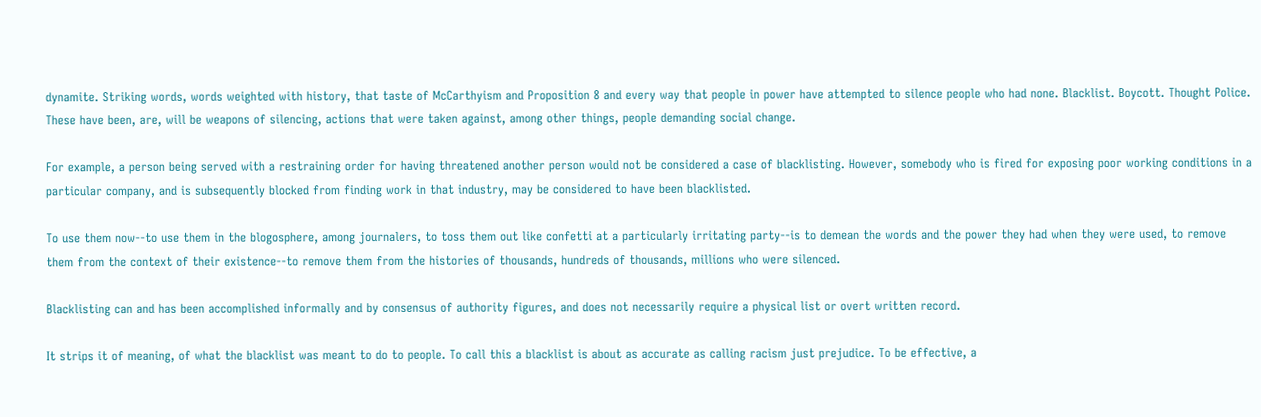dynamite. Striking words, words weighted with history, that taste of McCarthyism and Proposition 8 and every way that people in power have attempted to silence people who had none. Blacklist. Boycott. Thought Police. These have been, are, will be weapons of silencing, actions that were taken against, among other things, people demanding social change.

For example, a person being served with a restraining order for having threatened another person would not be considered a case of blacklisting. However, somebody who is fired for exposing poor working conditions in a particular company, and is subsequently blocked from finding work in that industry, may be considered to have been blacklisted.

To use them now--to use them in the blogosphere, among journalers, to toss them out like confetti at a particularly irritating party--is to demean the words and the power they had when they were used, to remove them from the context of their existence--to remove them from the histories of thousands, hundreds of thousands, millions who were silenced.

Blacklisting can and has been accomplished informally and by consensus of authority figures, and does not necessarily require a physical list or overt written record.

It strips it of meaning, of what the blacklist was meant to do to people. To call this a blacklist is about as accurate as calling racism just prejudice. To be effective, a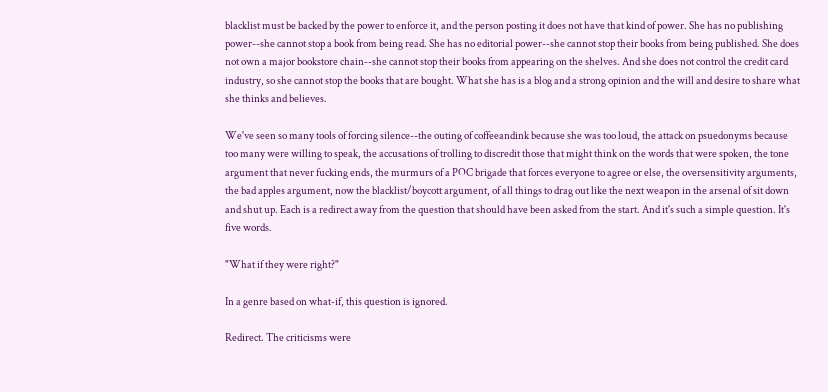blacklist must be backed by the power to enforce it, and the person posting it does not have that kind of power. She has no publishing power--she cannot stop a book from being read. She has no editorial power--she cannot stop their books from being published. She does not own a major bookstore chain--she cannot stop their books from appearing on the shelves. And she does not control the credit card industry, so she cannot stop the books that are bought. What she has is a blog and a strong opinion and the will and desire to share what she thinks and believes.

We've seen so many tools of forcing silence--the outing of coffeeandink because she was too loud, the attack on psuedonyms because too many were willing to speak, the accusations of trolling to discredit those that might think on the words that were spoken, the tone argument that never fucking ends, the murmurs of a POC brigade that forces everyone to agree or else, the oversensitivity arguments, the bad apples argument, now the blacklist/boycott argument, of all things to drag out like the next weapon in the arsenal of sit down and shut up. Each is a redirect away from the question that should have been asked from the start. And it's such a simple question. It's five words.

"What if they were right?"

In a genre based on what-if, this question is ignored.

Redirect. The criticisms were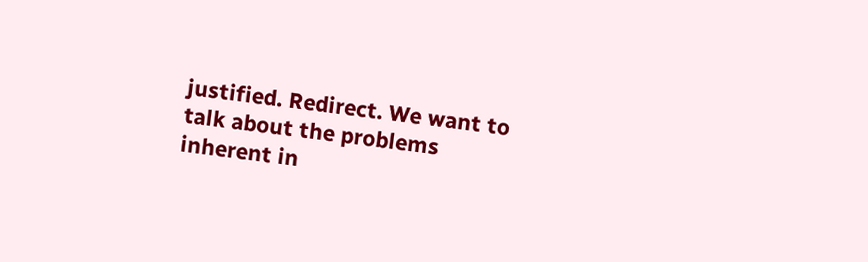justified. Redirect. We want to talk about the problems inherent in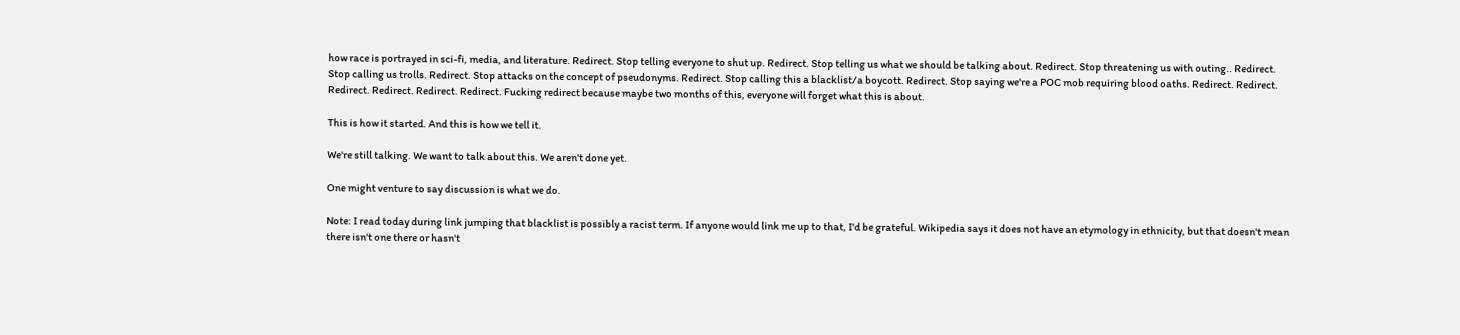how race is portrayed in sci-fi, media, and literature. Redirect. Stop telling everyone to shut up. Redirect. Stop telling us what we should be talking about. Redirect. Stop threatening us with outing.. Redirect. Stop calling us trolls. Redirect. Stop attacks on the concept of pseudonyms. Redirect. Stop calling this a blacklist/a boycott. Redirect. Stop saying we're a POC mob requiring blood oaths. Redirect. Redirect. Redirect. Redirect. Redirect. Redirect. Fucking redirect because maybe two months of this, everyone will forget what this is about.

This is how it started. And this is how we tell it.

We're still talking. We want to talk about this. We aren't done yet.

One might venture to say discussion is what we do.

Note: I read today during link jumping that blacklist is possibly a racist term. If anyone would link me up to that, I'd be grateful. Wikipedia says it does not have an etymology in ethnicity, but that doesn't mean there isn't one there or hasn't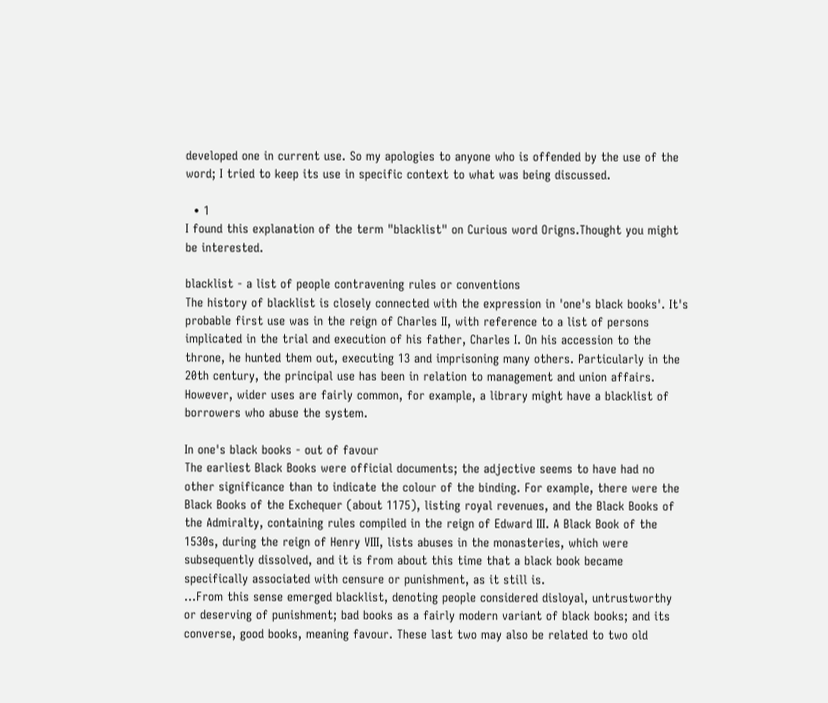developed one in current use. So my apologies to anyone who is offended by the use of the word; I tried to keep its use in specific context to what was being discussed.

  • 1
I found this explanation of the term "blacklist" on Curious word Origns.Thought you might be interested.

blacklist - a list of people contravening rules or conventions
The history of blacklist is closely connected with the expression in 'one's black books'. It's probable first use was in the reign of Charles II, with reference to a list of persons implicated in the trial and execution of his father, Charles I. On his accession to the throne, he hunted them out, executing 13 and imprisoning many others. Particularly in the 20th century, the principal use has been in relation to management and union affairs. However, wider uses are fairly common, for example, a library might have a blacklist of borrowers who abuse the system.

In one's black books - out of favour
The earliest Black Books were official documents; the adjective seems to have had no other significance than to indicate the colour of the binding. For example, there were the Black Books of the Exchequer (about 1175), listing royal revenues, and the Black Books of the Admiralty, containing rules compiled in the reign of Edward III. A Black Book of the 1530s, during the reign of Henry VIII, lists abuses in the monasteries, which were subsequently dissolved, and it is from about this time that a black book became specifically associated with censure or punishment, as it still is.
...From this sense emerged blacklist, denoting people considered disloyal, untrustworthy or deserving of punishment; bad books as a fairly modern variant of black books; and its converse, good books, meaning favour. These last two may also be related to two old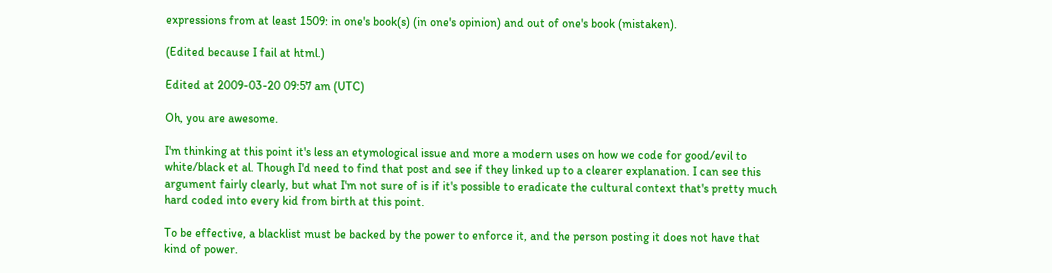expressions from at least 1509: in one's book(s) (in one's opinion) and out of one's book (mistaken).

(Edited because I fail at html.)

Edited at 2009-03-20 09:57 am (UTC)

Oh, you are awesome.

I'm thinking at this point it's less an etymological issue and more a modern uses on how we code for good/evil to white/black et al. Though I'd need to find that post and see if they linked up to a clearer explanation. I can see this argument fairly clearly, but what I'm not sure of is if it's possible to eradicate the cultural context that's pretty much hard coded into every kid from birth at this point.

To be effective, a blacklist must be backed by the power to enforce it, and the person posting it does not have that kind of power.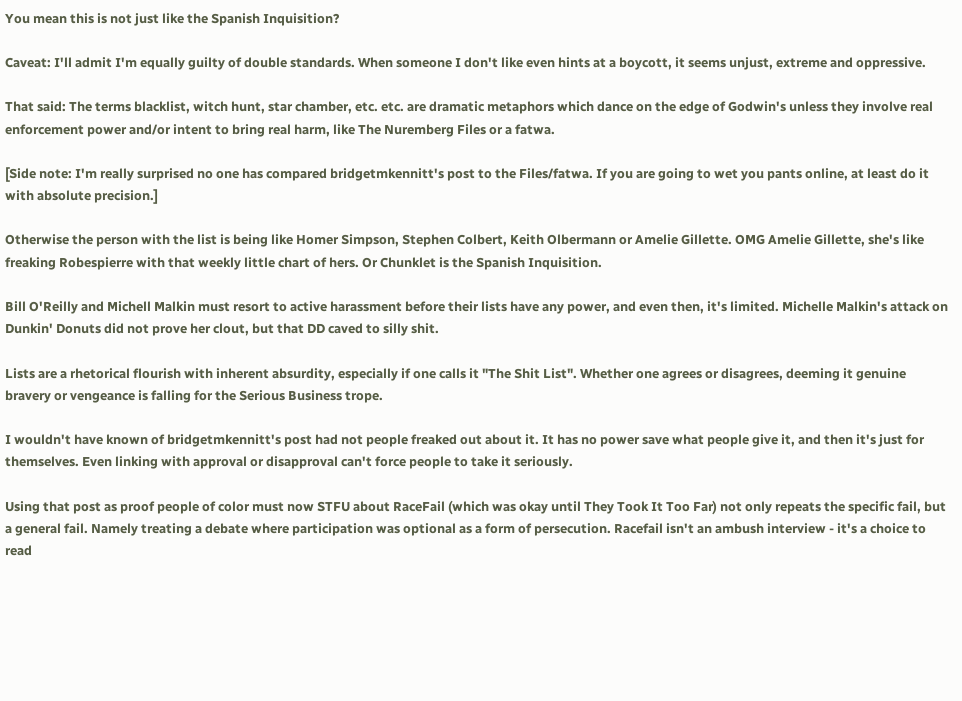You mean this is not just like the Spanish Inquisition?

Caveat: I'll admit I'm equally guilty of double standards. When someone I don't like even hints at a boycott, it seems unjust, extreme and oppressive.

That said: The terms blacklist, witch hunt, star chamber, etc. etc. are dramatic metaphors which dance on the edge of Godwin's unless they involve real enforcement power and/or intent to bring real harm, like The Nuremberg Files or a fatwa.

[Side note: I'm really surprised no one has compared bridgetmkennitt's post to the Files/fatwa. If you are going to wet you pants online, at least do it with absolute precision.]

Otherwise the person with the list is being like Homer Simpson, Stephen Colbert, Keith Olbermann or Amelie Gillette. OMG Amelie Gillette, she's like freaking Robespierre with that weekly little chart of hers. Or Chunklet is the Spanish Inquisition.

Bill O'Reilly and Michell Malkin must resort to active harassment before their lists have any power, and even then, it's limited. Michelle Malkin's attack on Dunkin' Donuts did not prove her clout, but that DD caved to silly shit.

Lists are a rhetorical flourish with inherent absurdity, especially if one calls it "The Shit List". Whether one agrees or disagrees, deeming it genuine bravery or vengeance is falling for the Serious Business trope.

I wouldn't have known of bridgetmkennitt's post had not people freaked out about it. It has no power save what people give it, and then it's just for themselves. Even linking with approval or disapproval can't force people to take it seriously.

Using that post as proof people of color must now STFU about RaceFail (which was okay until They Took It Too Far) not only repeats the specific fail, but a general fail. Namely treating a debate where participation was optional as a form of persecution. Racefail isn't an ambush interview - it's a choice to read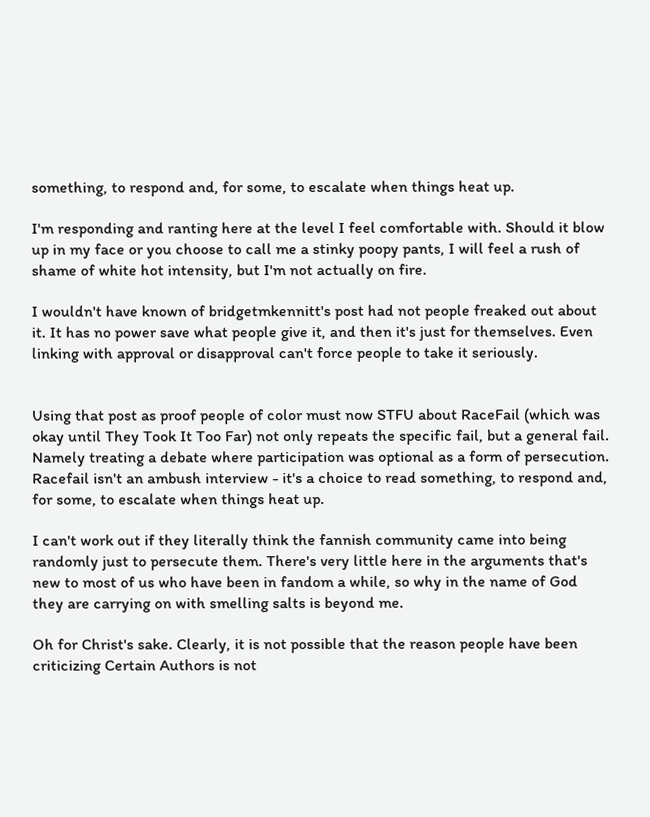something, to respond and, for some, to escalate when things heat up.

I'm responding and ranting here at the level I feel comfortable with. Should it blow up in my face or you choose to call me a stinky poopy pants, I will feel a rush of shame of white hot intensity, but I'm not actually on fire.

I wouldn't have known of bridgetmkennitt's post had not people freaked out about it. It has no power save what people give it, and then it's just for themselves. Even linking with approval or disapproval can't force people to take it seriously.


Using that post as proof people of color must now STFU about RaceFail (which was okay until They Took It Too Far) not only repeats the specific fail, but a general fail. Namely treating a debate where participation was optional as a form of persecution. Racefail isn't an ambush interview - it's a choice to read something, to respond and, for some, to escalate when things heat up.

I can't work out if they literally think the fannish community came into being randomly just to persecute them. There's very little here in the arguments that's new to most of us who have been in fandom a while, so why in the name of God they are carrying on with smelling salts is beyond me.

Oh for Christ's sake. Clearly, it is not possible that the reason people have been criticizing Certain Authors is not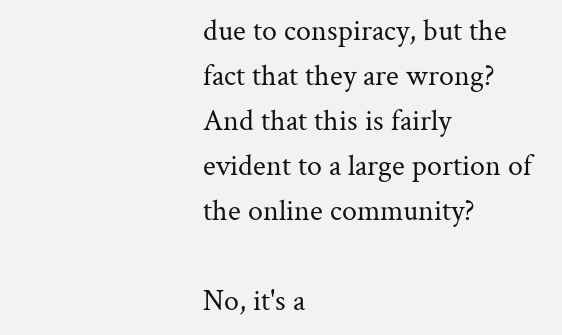due to conspiracy, but the fact that they are wrong? And that this is fairly evident to a large portion of the online community?

No, it's a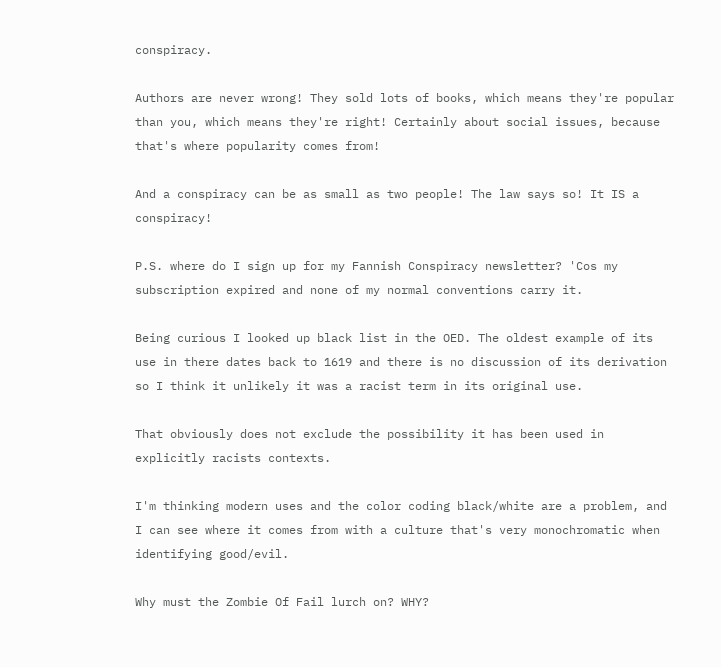conspiracy.

Authors are never wrong! They sold lots of books, which means they're popular than you, which means they're right! Certainly about social issues, because that's where popularity comes from!

And a conspiracy can be as small as two people! The law says so! It IS a conspiracy!

P.S. where do I sign up for my Fannish Conspiracy newsletter? 'Cos my subscription expired and none of my normal conventions carry it.

Being curious I looked up black list in the OED. The oldest example of its use in there dates back to 1619 and there is no discussion of its derivation so I think it unlikely it was a racist term in its original use.

That obviously does not exclude the possibility it has been used in explicitly racists contexts.

I'm thinking modern uses and the color coding black/white are a problem, and I can see where it comes from with a culture that's very monochromatic when identifying good/evil.

Why must the Zombie Of Fail lurch on? WHY?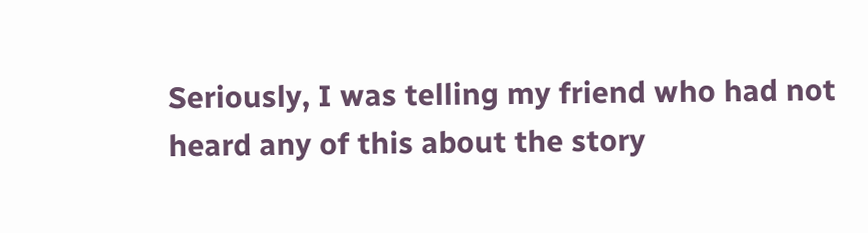Seriously, I was telling my friend who had not heard any of this about the story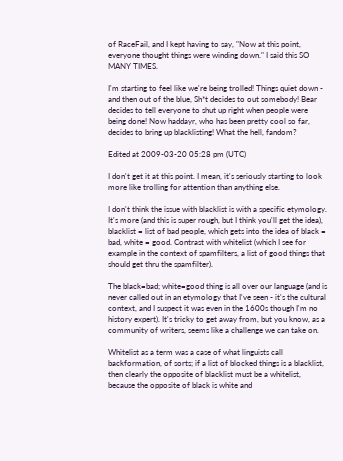of RaceFail, and I kept having to say, "Now at this point, everyone thought things were winding down." I said this SO MANY TIMES.

I'm starting to feel like we're being trolled! Things quiet down - and then out of the blue, Sh*t decides to out somebody! Bear decides to tell everyone to shut up right when people were being done! Now haddayr, who has been pretty cool so far, decides to bring up blacklisting! What the hell, fandom?

Edited at 2009-03-20 05:28 pm (UTC)

I don't get it at this point. I mean, it's seriously starting to look more like trolling for attention than anything else.

I don't think the issue with blacklist is with a specific etymology. It's more (and this is super rough, but I think you'll get the idea), blacklist = list of bad people, which gets into the idea of black = bad, white = good. Contrast with whitelist (which I see for example in the context of spamfilters, a list of good things that should get thru the spamfilter).

The black=bad; white=good thing is all over our language (and is never called out in an etymology that I've seen - it's the cultural context, and I suspect it was even in the 1600s though I'm no history expert). It's tricky to get away from, but you know, as a community of writers, seems like a challenge we can take on.

Whitelist as a term was a case of what linguists call backformation, of sorts; if a list of blocked things is a blacklist, then clearly the opposite of blacklist must be a whitelist, because the opposite of black is white and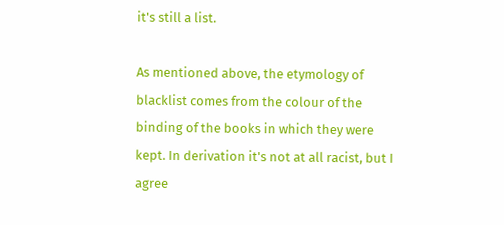it's still a list.

As mentioned above, the etymology of blacklist comes from the colour of the binding of the books in which they were kept. In derivation it's not at all racist, but I agree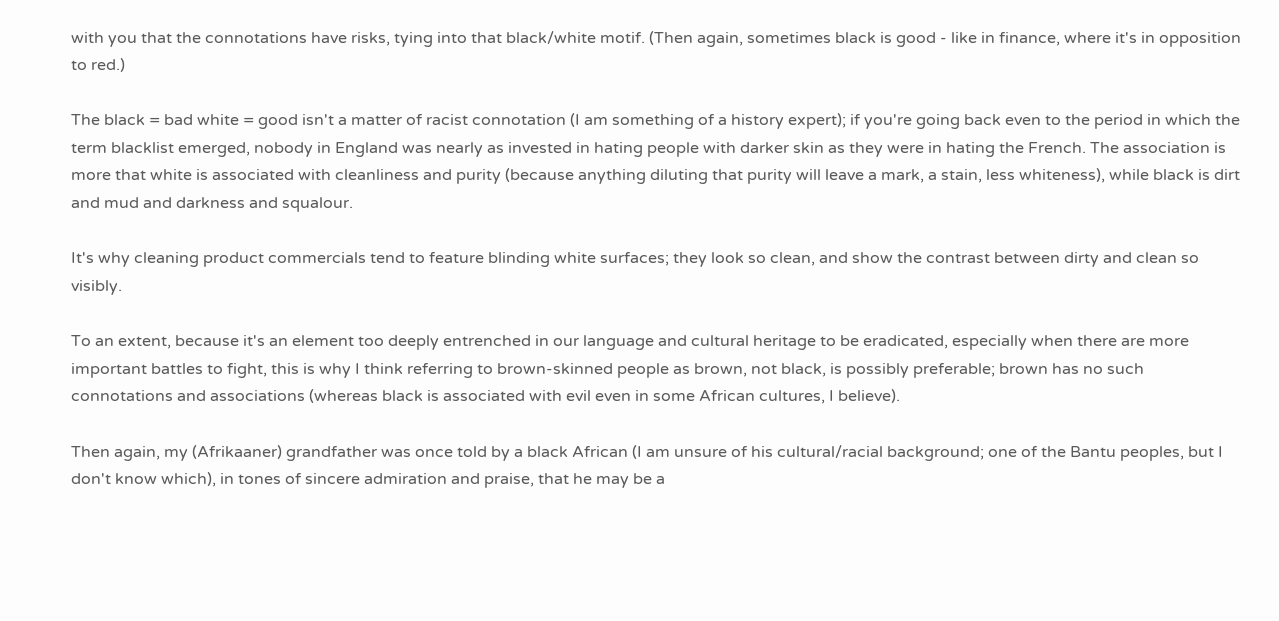with you that the connotations have risks, tying into that black/white motif. (Then again, sometimes black is good - like in finance, where it's in opposition to red.)

The black = bad white = good isn't a matter of racist connotation (I am something of a history expert); if you're going back even to the period in which the term blacklist emerged, nobody in England was nearly as invested in hating people with darker skin as they were in hating the French. The association is more that white is associated with cleanliness and purity (because anything diluting that purity will leave a mark, a stain, less whiteness), while black is dirt and mud and darkness and squalour.

It's why cleaning product commercials tend to feature blinding white surfaces; they look so clean, and show the contrast between dirty and clean so visibly.

To an extent, because it's an element too deeply entrenched in our language and cultural heritage to be eradicated, especially when there are more important battles to fight, this is why I think referring to brown-skinned people as brown, not black, is possibly preferable; brown has no such connotations and associations (whereas black is associated with evil even in some African cultures, I believe).

Then again, my (Afrikaaner) grandfather was once told by a black African (I am unsure of his cultural/racial background; one of the Bantu peoples, but I don't know which), in tones of sincere admiration and praise, that he may be a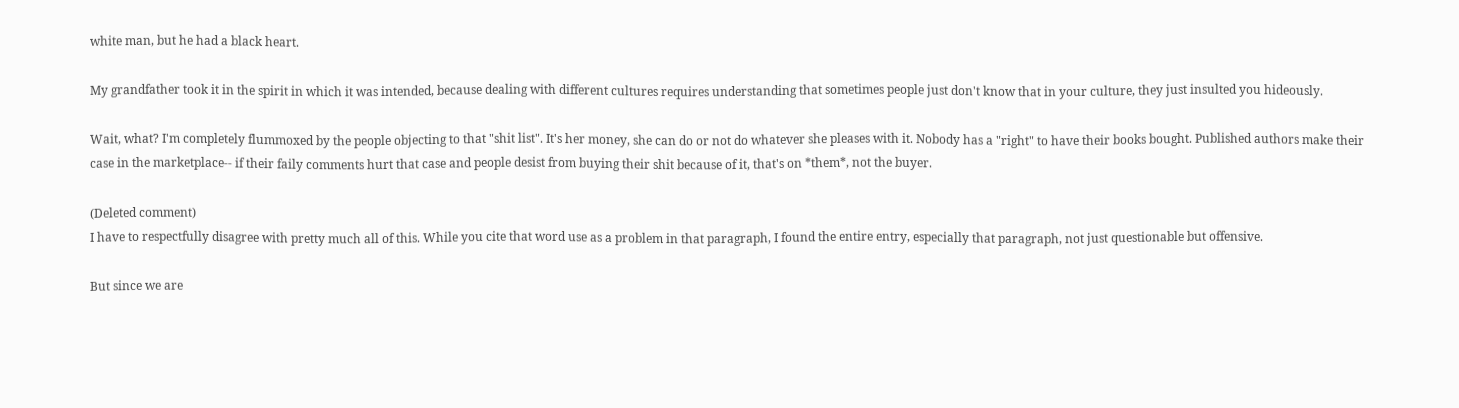white man, but he had a black heart.

My grandfather took it in the spirit in which it was intended, because dealing with different cultures requires understanding that sometimes people just don't know that in your culture, they just insulted you hideously.

Wait, what? I'm completely flummoxed by the people objecting to that "shit list". It's her money, she can do or not do whatever she pleases with it. Nobody has a "right" to have their books bought. Published authors make their case in the marketplace-- if their faily comments hurt that case and people desist from buying their shit because of it, that's on *them*, not the buyer.

(Deleted comment)
I have to respectfully disagree with pretty much all of this. While you cite that word use as a problem in that paragraph, I found the entire entry, especially that paragraph, not just questionable but offensive.

But since we are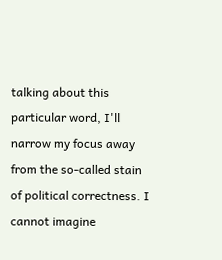talking about this particular word, I'll narrow my focus away from the so-called stain of political correctness. I cannot imagine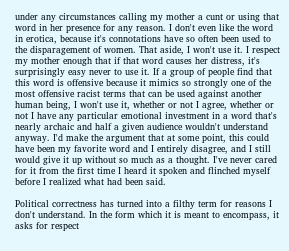under any circumstances calling my mother a cunt or using that word in her presence for any reason. I don't even like the word in erotica, because it's connotations have so often been used to the disparagement of women. That aside, I won't use it. I respect my mother enough that if that word causes her distress, it's surprisingly easy never to use it. If a group of people find that this word is offensive because it mimics so strongly one of the most offensive racist terms that can be used against another human being, I won't use it, whether or not I agree, whether or not I have any particular emotional investment in a word that's nearly archaic and half a given audience wouldn't understand anyway. I'd make the argument that at some point, this could have been my favorite word and I entirely disagree, and I still would give it up without so much as a thought. I've never cared for it from the first time I heard it spoken and flinched myself before I realized what had been said.

Political correctness has turned into a filthy term for reasons I don't understand. In the form which it is meant to encompass, it asks for respect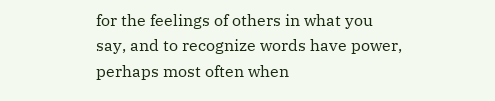for the feelings of others in what you say, and to recognize words have power, perhaps most often when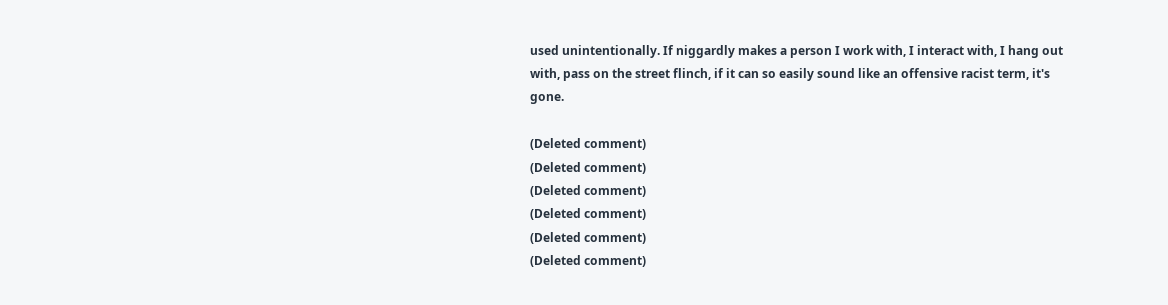used unintentionally. If niggardly makes a person I work with, I interact with, I hang out with, pass on the street flinch, if it can so easily sound like an offensive racist term, it's gone.

(Deleted comment)
(Deleted comment)
(Deleted comment)
(Deleted comment)
(Deleted comment)
(Deleted comment)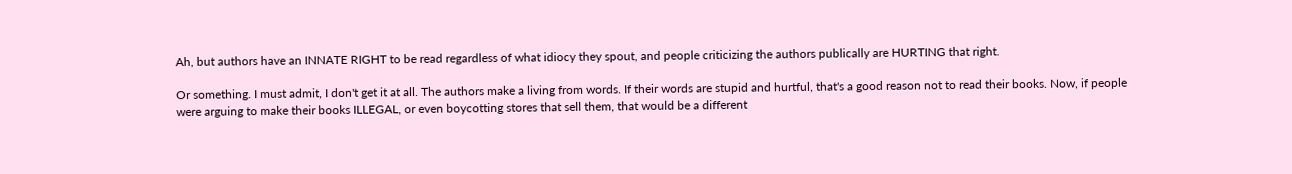Ah, but authors have an INNATE RIGHT to be read regardless of what idiocy they spout, and people criticizing the authors publically are HURTING that right.

Or something. I must admit, I don't get it at all. The authors make a living from words. If their words are stupid and hurtful, that's a good reason not to read their books. Now, if people were arguing to make their books ILLEGAL, or even boycotting stores that sell them, that would be a different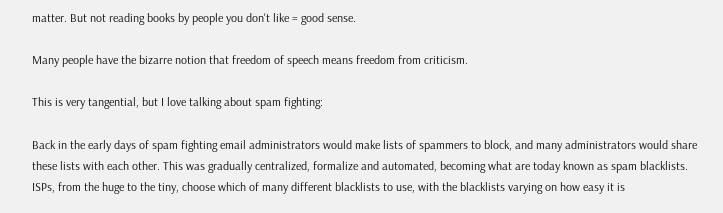matter. But not reading books by people you don't like = good sense.

Many people have the bizarre notion that freedom of speech means freedom from criticism.

This is very tangential, but I love talking about spam fighting:

Back in the early days of spam fighting email administrators would make lists of spammers to block, and many administrators would share these lists with each other. This was gradually centralized, formalize and automated, becoming what are today known as spam blacklists. ISPs, from the huge to the tiny, choose which of many different blacklists to use, with the blacklists varying on how easy it is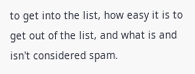to get into the list, how easy it is to get out of the list, and what is and isn't considered spam.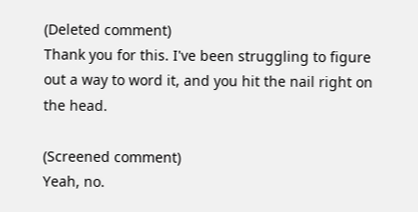(Deleted comment)
Thank you for this. I've been struggling to figure out a way to word it, and you hit the nail right on the head.

(Screened comment)
Yeah, no.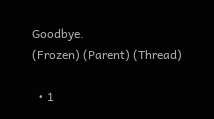Goodbye.
(Frozen) (Parent) (Thread)

  • 1